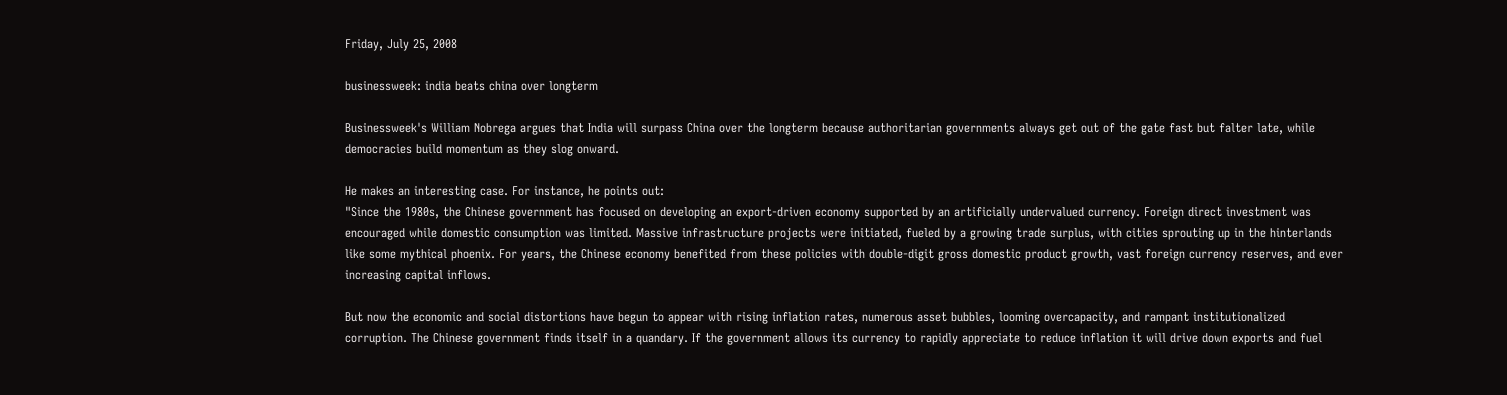Friday, July 25, 2008

businessweek: india beats china over longterm

Businessweek's William Nobrega argues that India will surpass China over the longterm because authoritarian governments always get out of the gate fast but falter late, while democracies build momentum as they slog onward.

He makes an interesting case. For instance, he points out:
"Since the 1980s, the Chinese government has focused on developing an export-driven economy supported by an artificially undervalued currency. Foreign direct investment was encouraged while domestic consumption was limited. Massive infrastructure projects were initiated, fueled by a growing trade surplus, with cities sprouting up in the hinterlands like some mythical phoenix. For years, the Chinese economy benefited from these policies with double-digit gross domestic product growth, vast foreign currency reserves, and ever increasing capital inflows.

But now the economic and social distortions have begun to appear with rising inflation rates, numerous asset bubbles, looming overcapacity, and rampant institutionalized corruption. The Chinese government finds itself in a quandary. If the government allows its currency to rapidly appreciate to reduce inflation it will drive down exports and fuel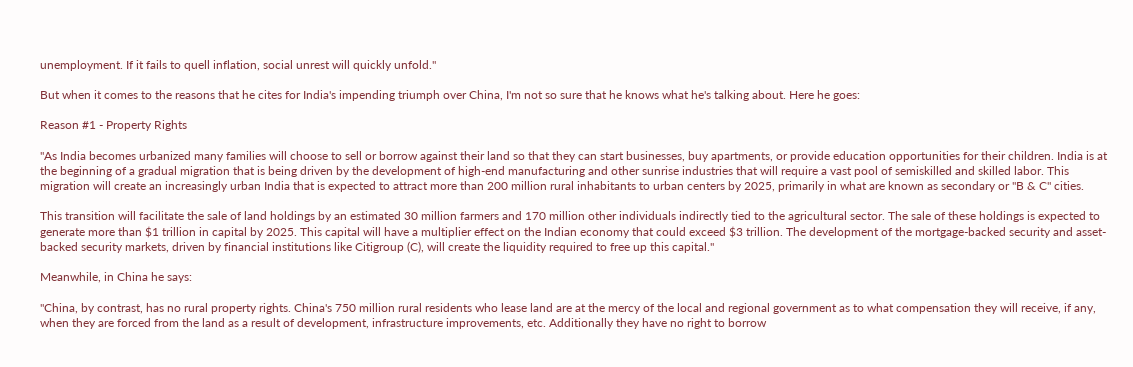unemployment. If it fails to quell inflation, social unrest will quickly unfold."

But when it comes to the reasons that he cites for India's impending triumph over China, I'm not so sure that he knows what he's talking about. Here he goes:

Reason #1 - Property Rights

"As India becomes urbanized many families will choose to sell or borrow against their land so that they can start businesses, buy apartments, or provide education opportunities for their children. India is at the beginning of a gradual migration that is being driven by the development of high-end manufacturing and other sunrise industries that will require a vast pool of semiskilled and skilled labor. This migration will create an increasingly urban India that is expected to attract more than 200 million rural inhabitants to urban centers by 2025, primarily in what are known as secondary or "B & C" cities.

This transition will facilitate the sale of land holdings by an estimated 30 million farmers and 170 million other individuals indirectly tied to the agricultural sector. The sale of these holdings is expected to generate more than $1 trillion in capital by 2025. This capital will have a multiplier effect on the Indian economy that could exceed $3 trillion. The development of the mortgage-backed security and asset-backed security markets, driven by financial institutions like Citigroup (C), will create the liquidity required to free up this capital."

Meanwhile, in China he says:

"China, by contrast, has no rural property rights. China's 750 million rural residents who lease land are at the mercy of the local and regional government as to what compensation they will receive, if any, when they are forced from the land as a result of development, infrastructure improvements, etc. Additionally they have no right to borrow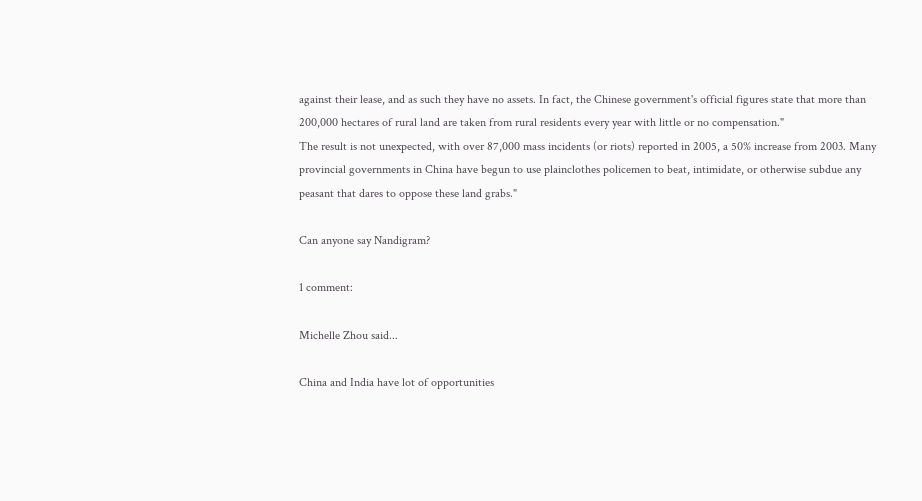against their lease, and as such they have no assets. In fact, the Chinese government's official figures state that more than 200,000 hectares of rural land are taken from rural residents every year with little or no compensation."
The result is not unexpected, with over 87,000 mass incidents (or riots) reported in 2005, a 50% increase from 2003. Many provincial governments in China have begun to use plainclothes policemen to beat, intimidate, or otherwise subdue any peasant that dares to oppose these land grabs."

Can anyone say Nandigram?

1 comment:

Michelle Zhou said...

China and India have lot of opportunities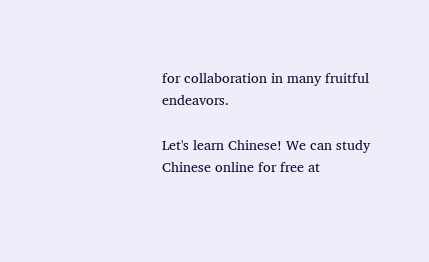for collaboration in many fruitful endeavors.

Let's learn Chinese! We can study Chinese online for free at